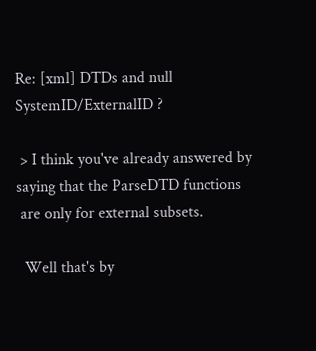Re: [xml] DTDs and null SystemID/ExternalID ?

 > I think you've already answered by saying that the ParseDTD functions
 are only for external subsets.

  Well that's by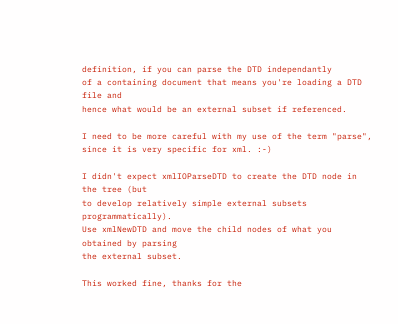definition, if you can parse the DTD independantly
of a containing document that means you're loading a DTD file and
hence what would be an external subset if referenced.

I need to be more careful with my use of the term "parse", since it is very specific for xml. :-)

I didn't expect xmlIOParseDTD to create the DTD node in the tree (but
to develop relatively simple external subsets programmatically).
Use xmlNewDTD and move the child nodes of what you obtained by parsing
the external subset.

This worked fine, thanks for the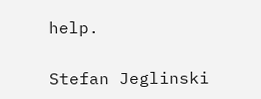help.

Stefan Jeglinski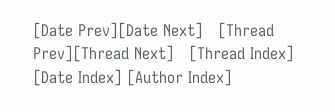[Date Prev][Date Next]   [Thread Prev][Thread Next]   [Thread Index] [Date Index] [Author Index]